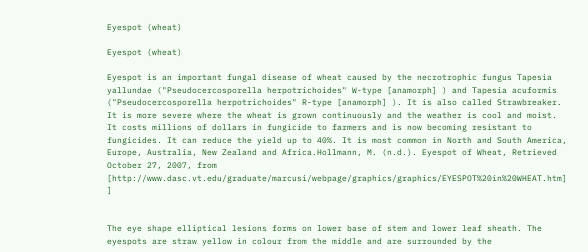Eyespot (wheat)

Eyespot (wheat)

Eyespot is an important fungal disease of wheat caused by the necrotrophic fungus Tapesia yallundae ("Pseudocercosporella herpotrichoides" W-type [anamorph] ) and Tapesia acuformis ("Pseudocercosporella herpotrichoides" R-type [anamorph] ). It is also called Strawbreaker. It is more severe where the wheat is grown continuously and the weather is cool and moist. It costs millions of dollars in fungicide to farmers and is now becoming resistant to fungicides. It can reduce the yield up to 40%. It is most common in North and South America, Europe, Australia, New Zealand and Africa.Hollmann, M. (n.d.). Eyespot of Wheat, Retrieved October 27, 2007, from [http://www.dasc.vt.edu/graduate/marcusi/webpage/graphics/graphics/EYESPOT%20in%20WHEAT.htm] ]


The eye shape elliptical lesions forms on lower base of stem and lower leaf sheath. The eyespots are straw yellow in colour from the middle and are surrounded by the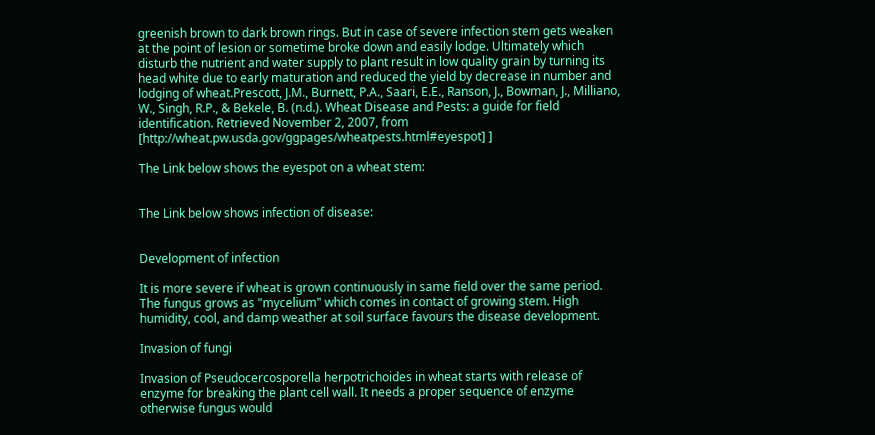greenish brown to dark brown rings. But in case of severe infection stem gets weaken at the point of lesion or sometime broke down and easily lodge. Ultimately which disturb the nutrient and water supply to plant result in low quality grain by turning its head white due to early maturation and reduced the yield by decrease in number and lodging of wheat.Prescott, J.M., Burnett, P.A., Saari, E.E., Ranson, J., Bowman, J., Milliano, W., Singh, R.P., & Bekele, B. (n.d.). Wheat Disease and Pests: a guide for field identification. Retrieved November 2, 2007, from [http://wheat.pw.usda.gov/ggpages/wheatpests.html#eyespot] ]

The Link below shows the eyespot on a wheat stem:


The Link below shows infection of disease:


Development of infection

It is more severe if wheat is grown continuously in same field over the same period. The fungus grows as "mycelium" which comes in contact of growing stem. High humidity, cool, and damp weather at soil surface favours the disease development.

Invasion of fungi

Invasion of Pseudocercosporella herpotrichoides in wheat starts with release of enzyme for breaking the plant cell wall. It needs a proper sequence of enzyme otherwise fungus would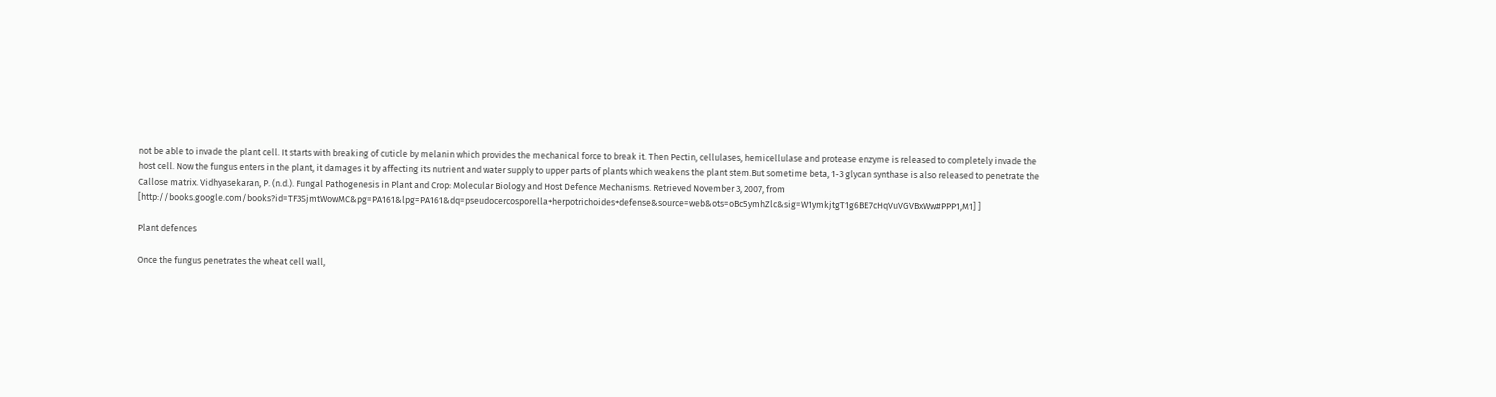not be able to invade the plant cell. It starts with breaking of cuticle by melanin which provides the mechanical force to break it. Then Pectin, cellulases, hemicellulase and protease enzyme is released to completely invade the host cell. Now the fungus enters in the plant, it damages it by affecting its nutrient and water supply to upper parts of plants which weakens the plant stem.But sometime beta, 1-3 glycan synthase is also released to penetrate the Callose matrix. Vidhyasekaran, P. (n.d.). Fungal Pathogenesis in Plant and Crop: Molecular Biology and Host Defence Mechanisms. Retrieved November 3, 2007, from [http://books.google.com/books?id=TF3SjmtWowMC&pg=PA161&lpg=PA161&dq=pseudocercosporella+herpotrichoides+defense&source=web&ots=oBc5ymhZlc&sig=W1ymkjtgT1g6BE7cHqVuVGVBxWw#PPP1,M1] ]

Plant defences

Once the fungus penetrates the wheat cell wall,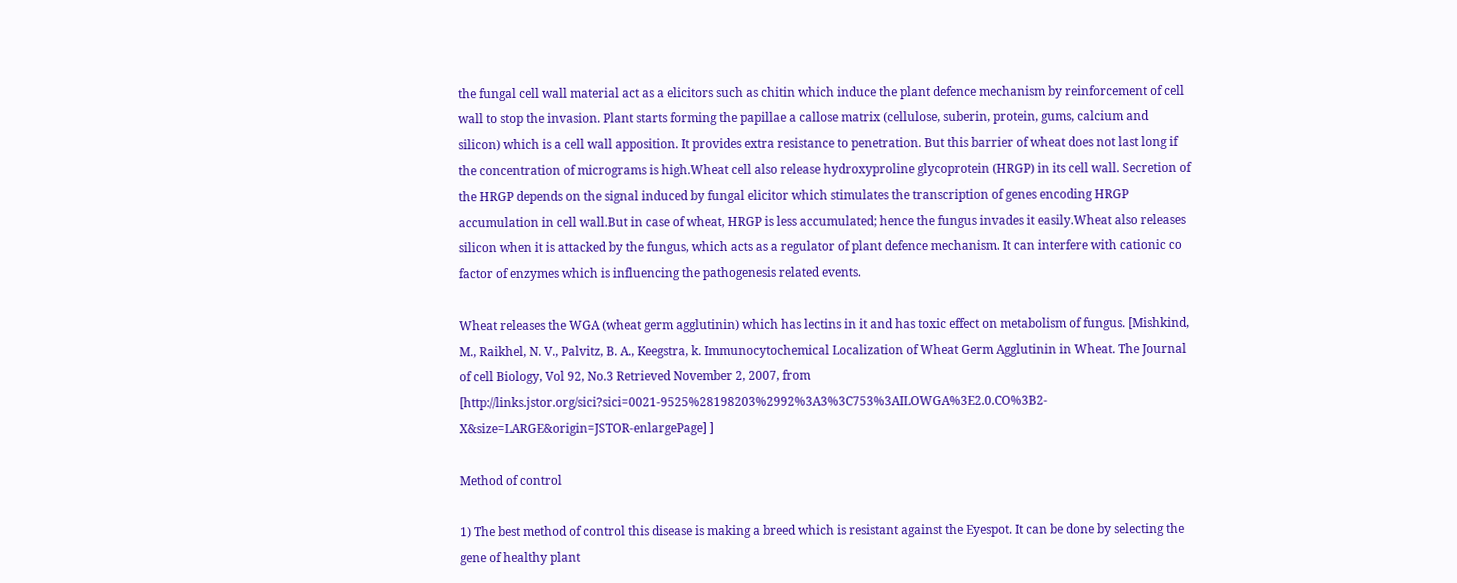the fungal cell wall material act as a elicitors such as chitin which induce the plant defence mechanism by reinforcement of cell wall to stop the invasion. Plant starts forming the papillae a callose matrix (cellulose, suberin, protein, gums, calcium and silicon) which is a cell wall apposition. It provides extra resistance to penetration. But this barrier of wheat does not last long if the concentration of micrograms is high.Wheat cell also release hydroxyproline glycoprotein (HRGP) in its cell wall. Secretion of the HRGP depends on the signal induced by fungal elicitor which stimulates the transcription of genes encoding HRGP accumulation in cell wall.But in case of wheat, HRGP is less accumulated; hence the fungus invades it easily.Wheat also releases silicon when it is attacked by the fungus, which acts as a regulator of plant defence mechanism. It can interfere with cationic co factor of enzymes which is influencing the pathogenesis related events.

Wheat releases the WGA (wheat germ agglutinin) which has lectins in it and has toxic effect on metabolism of fungus. [Mishkind, M., Raikhel, N. V., Palvitz, B. A., Keegstra, k. Immunocytochemical Localization of Wheat Germ Agglutinin in Wheat. The Journal of cell Biology, Vol 92, No.3 Retrieved November 2, 2007, from [http://links.jstor.org/sici?sici=0021-9525%28198203%2992%3A3%3C753%3AILOWGA%3E2.0.CO%3B2-X&size=LARGE&origin=JSTOR-enlargePage] ]

Method of control

1) The best method of control this disease is making a breed which is resistant against the Eyespot. It can be done by selecting the gene of healthy plant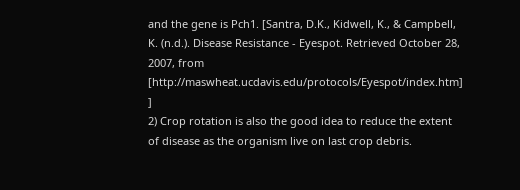and the gene is Pch1. [Santra, D.K., Kidwell, K., & Campbell, K. (n.d.). Disease Resistance - Eyespot. Retrieved October 28, 2007, from [http://maswheat.ucdavis.edu/protocols/Eyespot/index.htm] ]
2) Crop rotation is also the good idea to reduce the extent of disease as the organism live on last crop debris.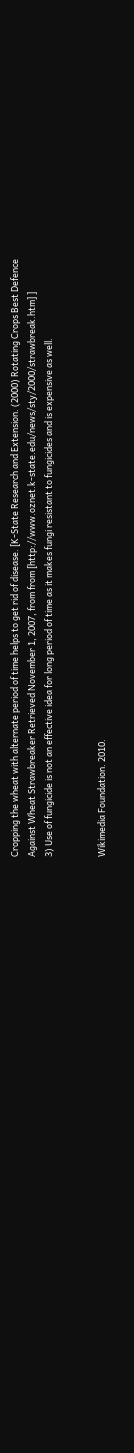Cropping the wheat with alternate period of time helps to get rid of disease. [K-State Research and Extension. (2000) Rotating Crops Best Defence Against Wheat Strawbreaker Retrieved November 1, 2007, from from [http://www.oznet.k-state.edu/news/sty/2000/strawbreak.htm] ]
3) Use of fungicide is not an effective idea for long period of time as it makes fungi resistant to fungicides and is expensive as well.


Wikimedia Foundation. 2010.